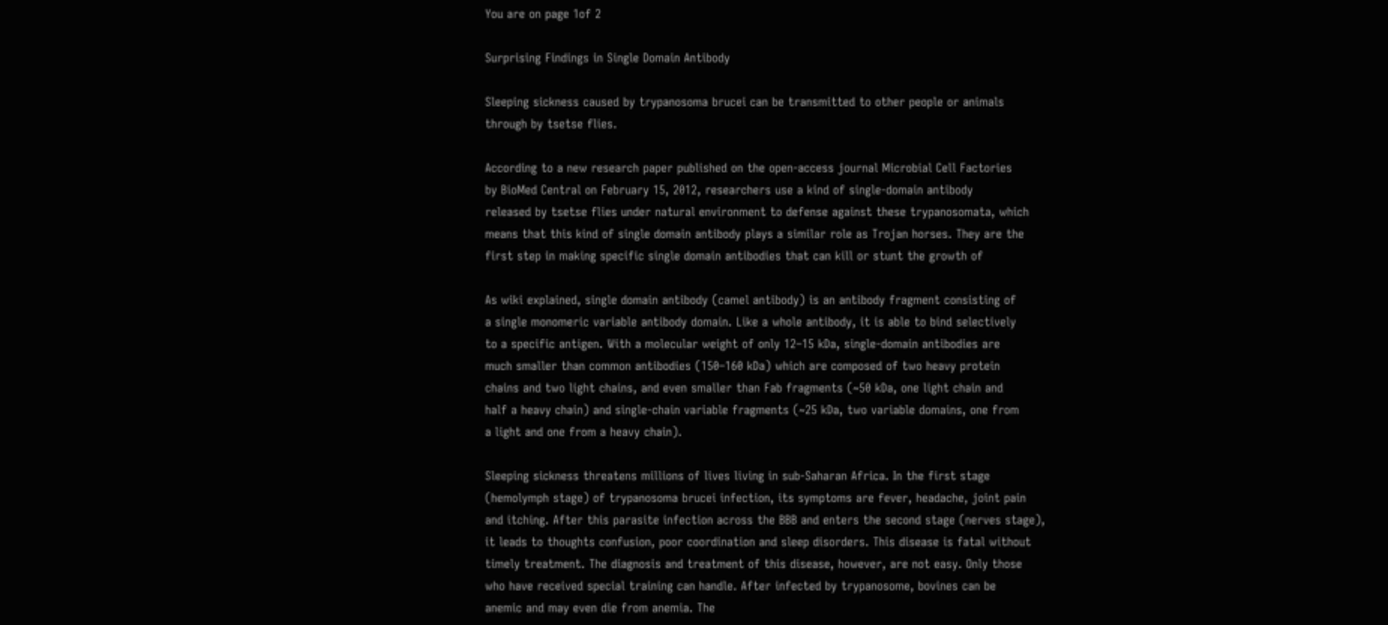You are on page 1of 2

Surprising Findings in Single Domain Antibody

Sleeping sickness caused by trypanosoma brucei can be transmitted to other people or animals
through by tsetse flies.

According to a new research paper published on the open-access journal Microbial Cell Factories
by BioMed Central on February 15, 2012, researchers use a kind of single-domain antibody
released by tsetse flies under natural environment to defense against these trypanosomata, which
means that this kind of single domain antibody plays a similar role as Trojan horses. They are the
first step in making specific single domain antibodies that can kill or stunt the growth of

As wiki explained, single domain antibody (camel antibody) is an antibody fragment consisting of
a single monomeric variable antibody domain. Like a whole antibody, it is able to bind selectively
to a specific antigen. With a molecular weight of only 12–15 kDa, single-domain antibodies are
much smaller than common antibodies (150–160 kDa) which are composed of two heavy protein
chains and two light chains, and even smaller than Fab fragments (~50 kDa, one light chain and
half a heavy chain) and single-chain variable fragments (~25 kDa, two variable domains, one from
a light and one from a heavy chain).

Sleeping sickness threatens millions of lives living in sub-Saharan Africa. In the first stage
(hemolymph stage) of trypanosoma brucei infection, its symptoms are fever, headache, joint pain
and itching. After this parasite infection across the BBB and enters the second stage (nerves stage),
it leads to thoughts confusion, poor coordination and sleep disorders. This disease is fatal without
timely treatment. The diagnosis and treatment of this disease, however, are not easy. Only those
who have received special training can handle. After infected by trypanosome, bovines can be
anemic and may even die from anemia. The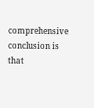comprehensive conclusion is that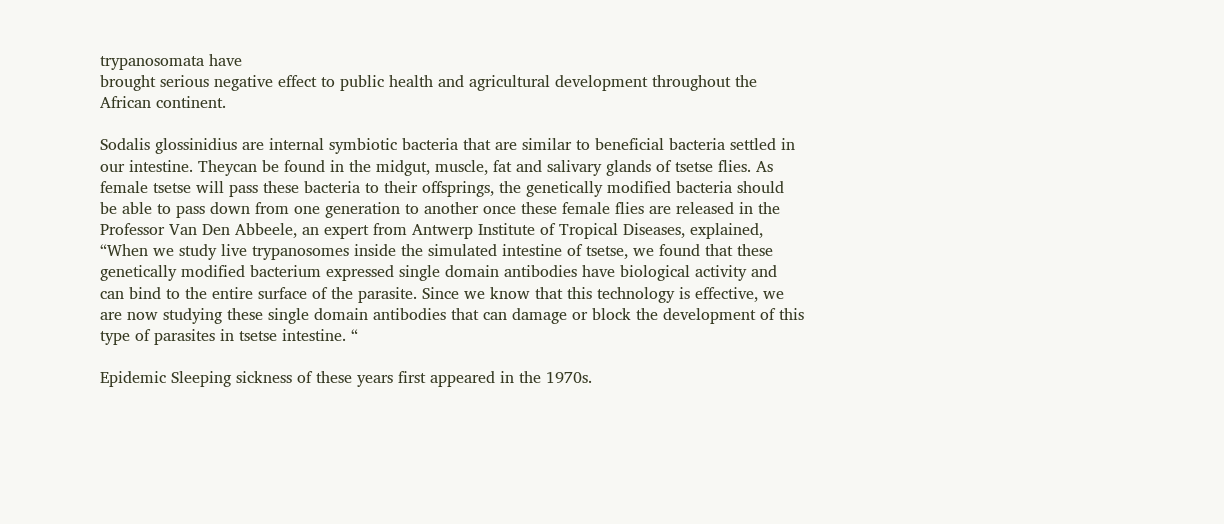trypanosomata have
brought serious negative effect to public health and agricultural development throughout the
African continent.

Sodalis glossinidius are internal symbiotic bacteria that are similar to beneficial bacteria settled in
our intestine. Theycan be found in the midgut, muscle, fat and salivary glands of tsetse flies. As
female tsetse will pass these bacteria to their offsprings, the genetically modified bacteria should
be able to pass down from one generation to another once these female flies are released in the
Professor Van Den Abbeele, an expert from Antwerp Institute of Tropical Diseases, explained,
“When we study live trypanosomes inside the simulated intestine of tsetse, we found that these
genetically modified bacterium expressed single domain antibodies have biological activity and
can bind to the entire surface of the parasite. Since we know that this technology is effective, we
are now studying these single domain antibodies that can damage or block the development of this
type of parasites in tsetse intestine. “

Epidemic Sleeping sickness of these years first appeared in the 1970s.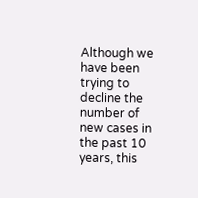Although we have been
trying to decline the number of new cases in the past 10 years, this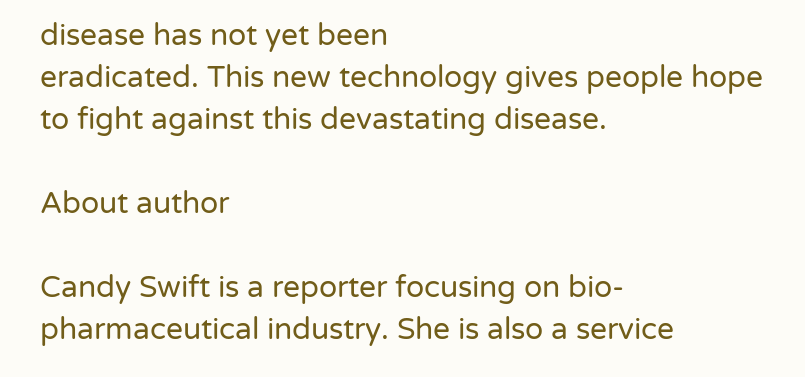disease has not yet been
eradicated. This new technology gives people hope to fight against this devastating disease.

About author

Candy Swift is a reporter focusing on bio-pharmaceutical industry. She is also a service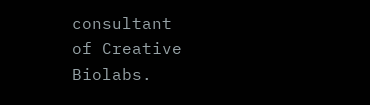consultant
of Creative Biolabs.